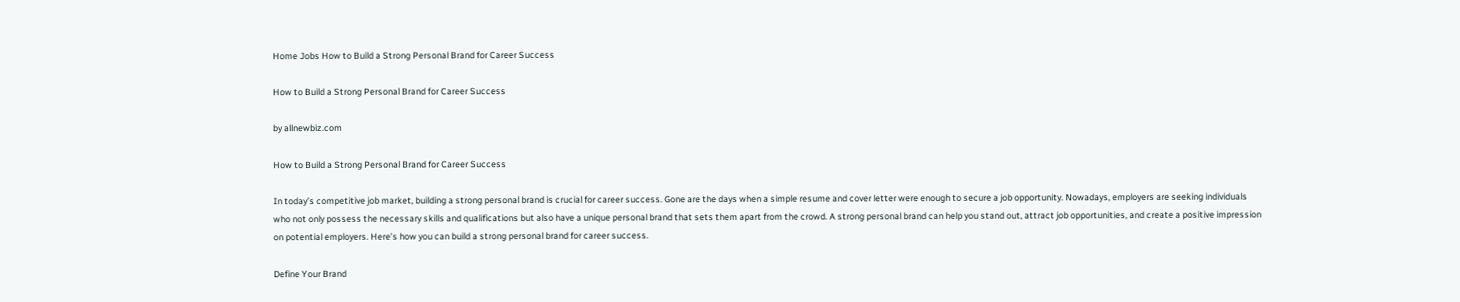Home Jobs How to Build a Strong Personal Brand for Career Success

How to Build a Strong Personal Brand for Career Success

by allnewbiz.com

How to Build a Strong Personal Brand for Career Success

In today’s competitive job market, building a strong personal brand is crucial for career success. Gone are the days when a simple resume and cover letter were enough to secure a job opportunity. Nowadays, employers are seeking individuals who not only possess the necessary skills and qualifications but also have a unique personal brand that sets them apart from the crowd. A strong personal brand can help you stand out, attract job opportunities, and create a positive impression on potential employers. Here’s how you can build a strong personal brand for career success.

Define Your Brand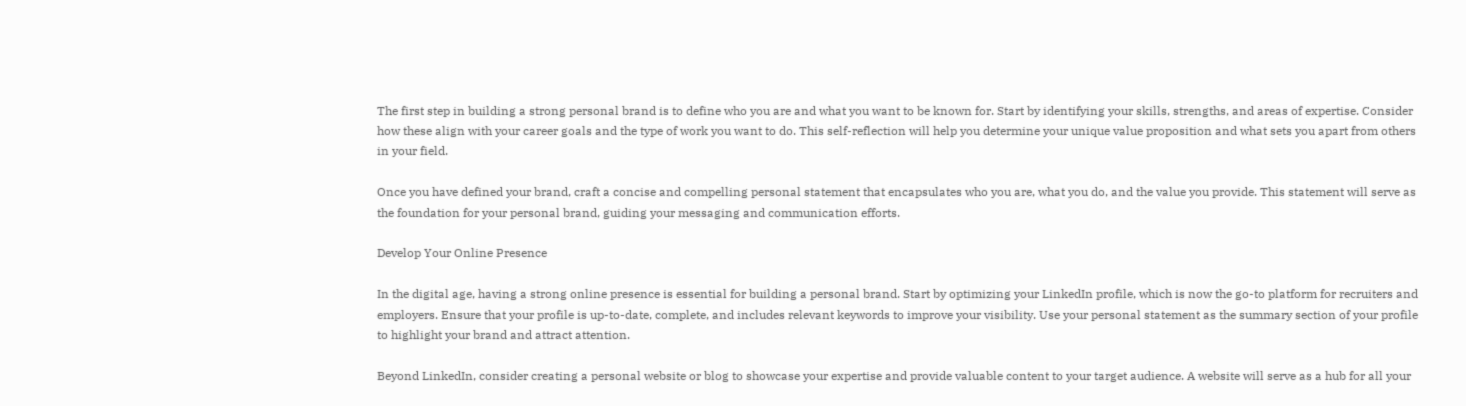The first step in building a strong personal brand is to define who you are and what you want to be known for. Start by identifying your skills, strengths, and areas of expertise. Consider how these align with your career goals and the type of work you want to do. This self-reflection will help you determine your unique value proposition and what sets you apart from others in your field.

Once you have defined your brand, craft a concise and compelling personal statement that encapsulates who you are, what you do, and the value you provide. This statement will serve as the foundation for your personal brand, guiding your messaging and communication efforts.

Develop Your Online Presence

In the digital age, having a strong online presence is essential for building a personal brand. Start by optimizing your LinkedIn profile, which is now the go-to platform for recruiters and employers. Ensure that your profile is up-to-date, complete, and includes relevant keywords to improve your visibility. Use your personal statement as the summary section of your profile to highlight your brand and attract attention.

Beyond LinkedIn, consider creating a personal website or blog to showcase your expertise and provide valuable content to your target audience. A website will serve as a hub for all your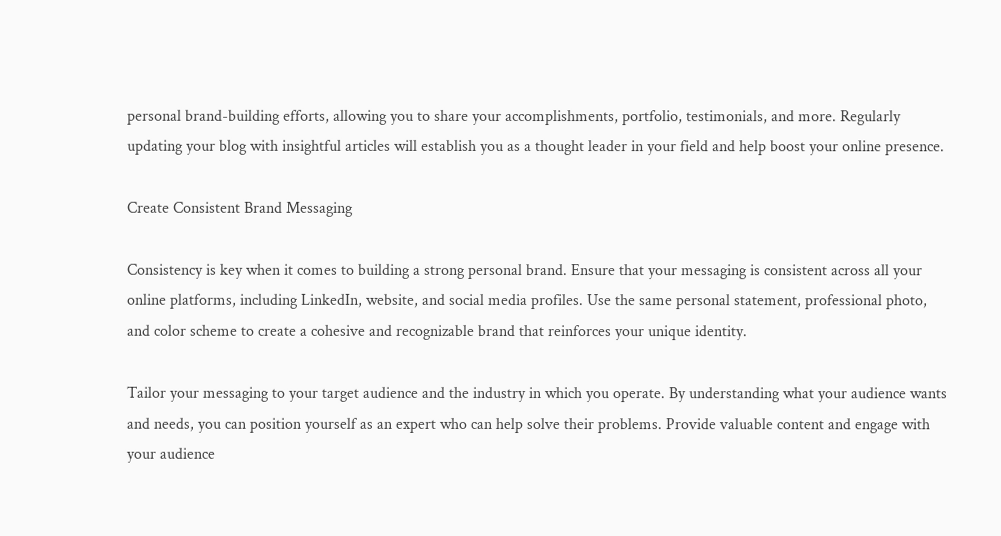personal brand-building efforts, allowing you to share your accomplishments, portfolio, testimonials, and more. Regularly updating your blog with insightful articles will establish you as a thought leader in your field and help boost your online presence.

Create Consistent Brand Messaging

Consistency is key when it comes to building a strong personal brand. Ensure that your messaging is consistent across all your online platforms, including LinkedIn, website, and social media profiles. Use the same personal statement, professional photo, and color scheme to create a cohesive and recognizable brand that reinforces your unique identity.

Tailor your messaging to your target audience and the industry in which you operate. By understanding what your audience wants and needs, you can position yourself as an expert who can help solve their problems. Provide valuable content and engage with your audience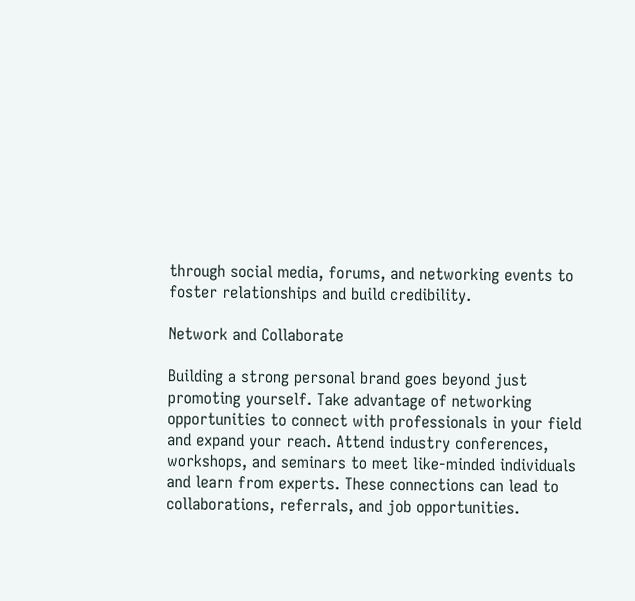through social media, forums, and networking events to foster relationships and build credibility.

Network and Collaborate

Building a strong personal brand goes beyond just promoting yourself. Take advantage of networking opportunities to connect with professionals in your field and expand your reach. Attend industry conferences, workshops, and seminars to meet like-minded individuals and learn from experts. These connections can lead to collaborations, referrals, and job opportunities.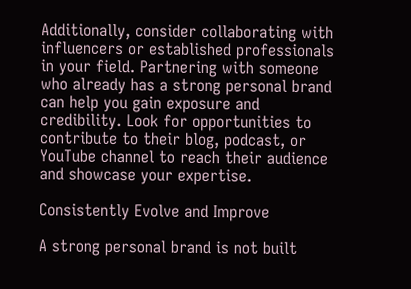Additionally, consider collaborating with influencers or established professionals in your field. Partnering with someone who already has a strong personal brand can help you gain exposure and credibility. Look for opportunities to contribute to their blog, podcast, or YouTube channel to reach their audience and showcase your expertise.

Consistently Evolve and Improve

A strong personal brand is not built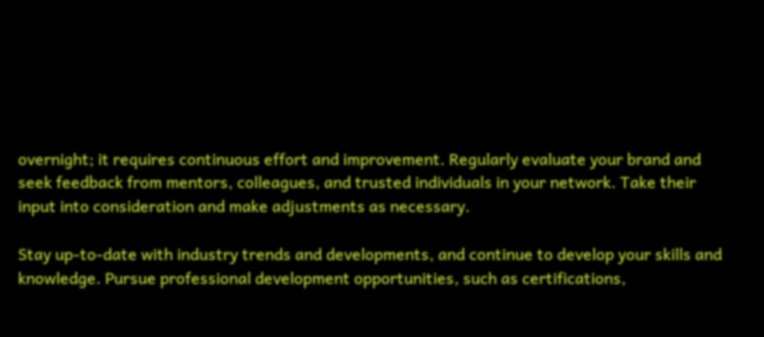overnight; it requires continuous effort and improvement. Regularly evaluate your brand and seek feedback from mentors, colleagues, and trusted individuals in your network. Take their input into consideration and make adjustments as necessary.

Stay up-to-date with industry trends and developments, and continue to develop your skills and knowledge. Pursue professional development opportunities, such as certifications,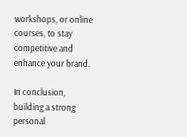workshops, or online courses, to stay competitive and enhance your brand.

In conclusion, building a strong personal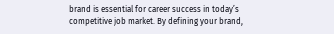brand is essential for career success in today’s competitive job market. By defining your brand,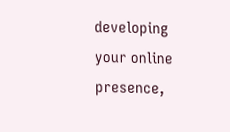developing your online presence,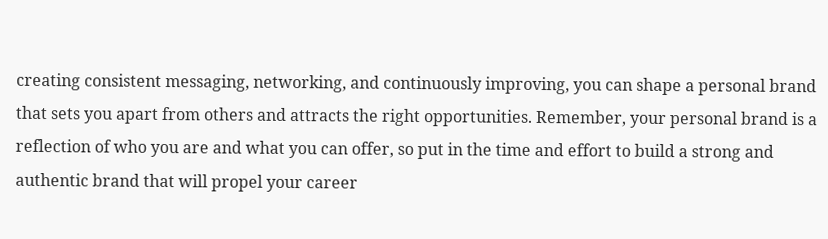creating consistent messaging, networking, and continuously improving, you can shape a personal brand that sets you apart from others and attracts the right opportunities. Remember, your personal brand is a reflection of who you are and what you can offer, so put in the time and effort to build a strong and authentic brand that will propel your career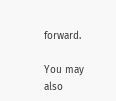forward.

You may also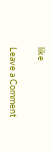like

Leave a Comment